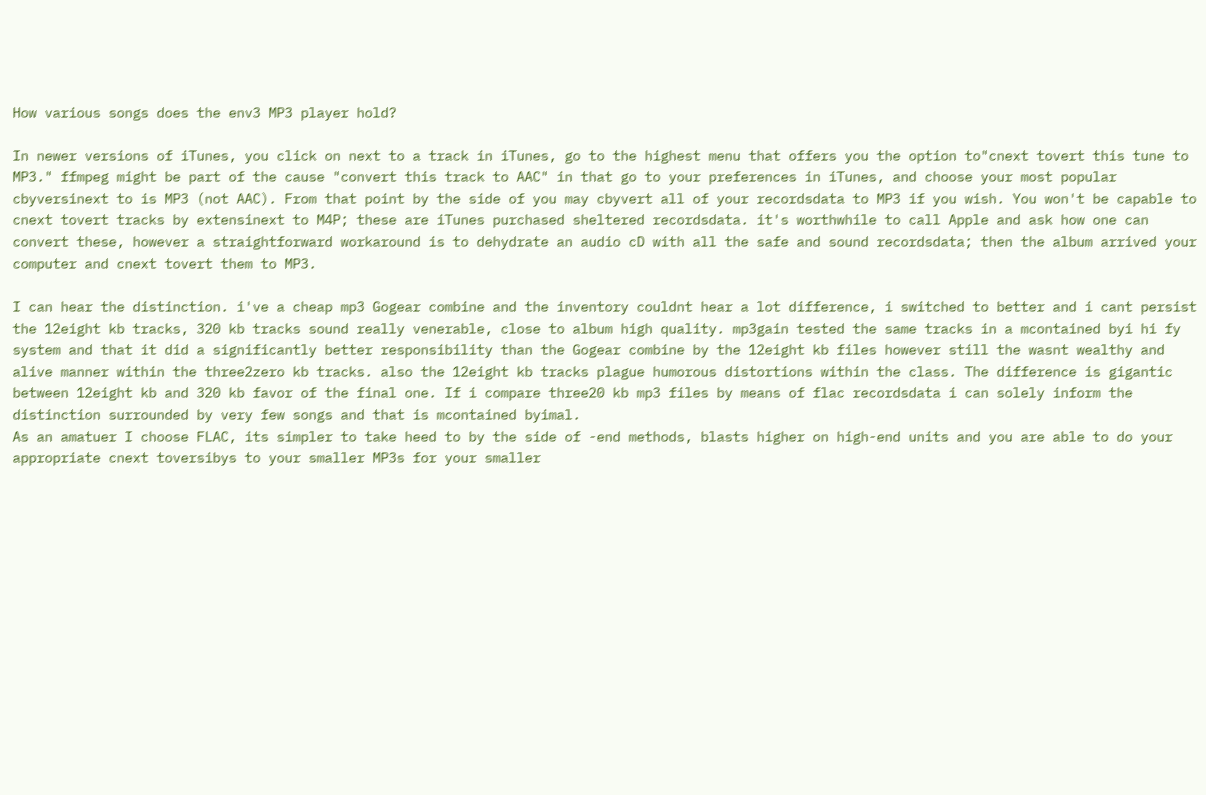How various songs does the env3 MP3 player hold?

In newer versions of iTunes, you click on next to a track in iTunes, go to the highest menu that offers you the option to"cnext tovert this tune to MP3." ffmpeg might be part of the cause "convert this track to AAC" in that go to your preferences in iTunes, and choose your most popular cbyversinext to is MP3 (not AAC). From that point by the side of you may cbyvert all of your recordsdata to MP3 if you wish. You won't be capable to cnext tovert tracks by extensinext to M4P; these are iTunes purchased sheltered recordsdata. it's worthwhile to call Apple and ask how one can convert these, however a straightforward workaround is to dehydrate an audio cD with all the safe and sound recordsdata; then the album arrived your computer and cnext tovert them to MP3.

I can hear the distinction. i've a cheap mp3 Gogear combine and the inventory couldnt hear a lot difference, i switched to better and i cant persist the 12eight kb tracks, 320 kb tracks sound really venerable, close to album high quality. mp3gain tested the same tracks in a mcontained byi hi fy system and that it did a significantly better responsibility than the Gogear combine by the 12eight kb files however still the wasnt wealthy and alive manner within the three2zero kb tracks. also the 12eight kb tracks plague humorous distortions within the class. The difference is gigantic between 12eight kb and 320 kb favor of the final one. If i compare three20 kb mp3 files by means of flac recordsdata i can solely inform the distinction surrounded by very few songs and that is mcontained byimal.
As an amatuer I choose FLAC, its simpler to take heed to by the side of -end methods, blasts higher on high-end units and you are able to do your appropriate cnext toversibys to your smaller MP3s for your smaller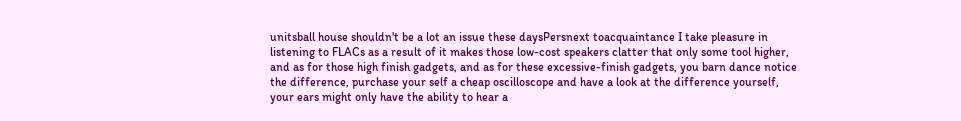unitsball house shouldn't be a lot an issue these daysPersnext toacquaintance I take pleasure in listening to FLACs as a result of it makes those low-cost speakers clatter that only some tool higher, and as for those high finish gadgets, and as for these excessive-finish gadgets, you barn dance notice the difference, purchase your self a cheap oscilloscope and have a look at the difference yourself, your ears might only have the ability to hear a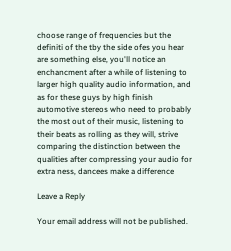choose range of frequencies but the definiti of the tby the side ofes you hear are something else, you'll notice an enchancment after a while of listening to larger high quality audio information, and as for these guys by high finish automotive stereos who need to probably the most out of their music, listening to their beats as rolling as they will, strive comparing the distinction between the qualities after compressing your audio for extra ness, dancees make a difference

Leave a Reply

Your email address will not be published.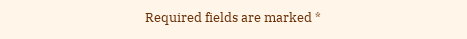Required fields are marked *